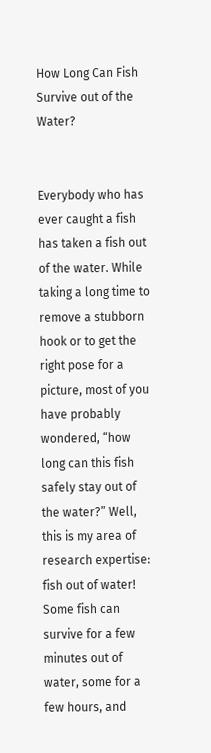How Long Can Fish Survive out of the Water?


Everybody who has ever caught a fish has taken a fish out of the water. While taking a long time to remove a stubborn hook or to get the right pose for a picture, most of you have probably wondered, “how long can this fish safely stay out of the water?” Well, this is my area of research expertise: fish out of water! Some fish can survive for a few minutes out of water, some for a few hours, and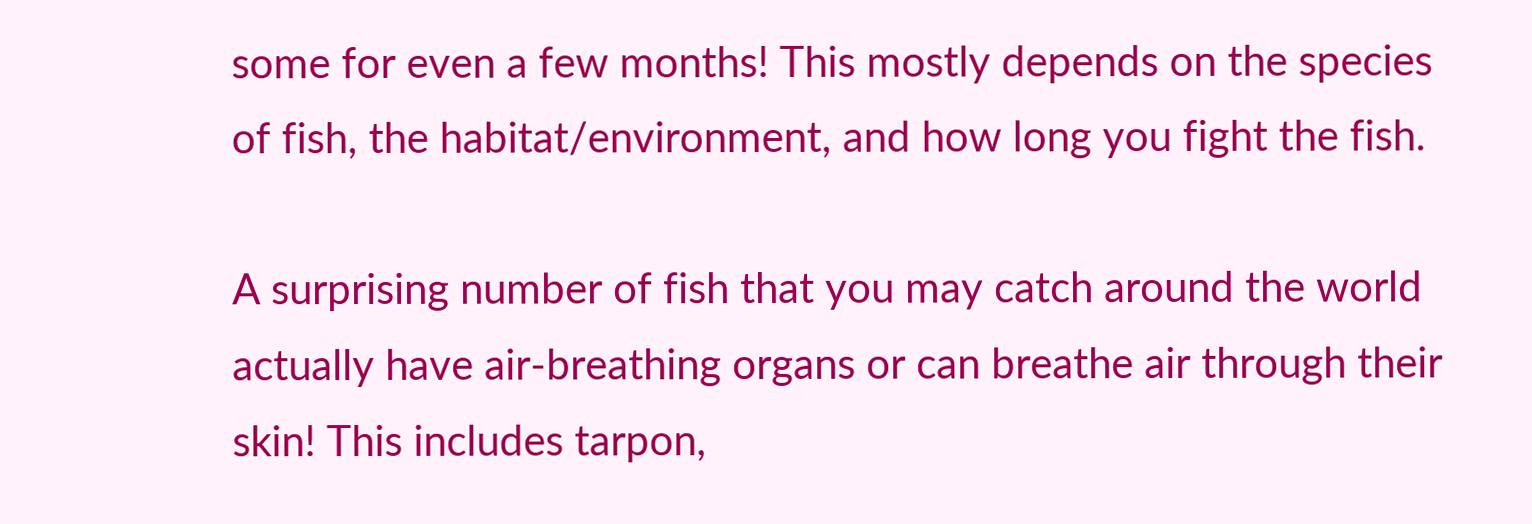some for even a few months! This mostly depends on the species of fish, the habitat/environment, and how long you fight the fish.

A surprising number of fish that you may catch around the world actually have air-breathing organs or can breathe air through their skin! This includes tarpon,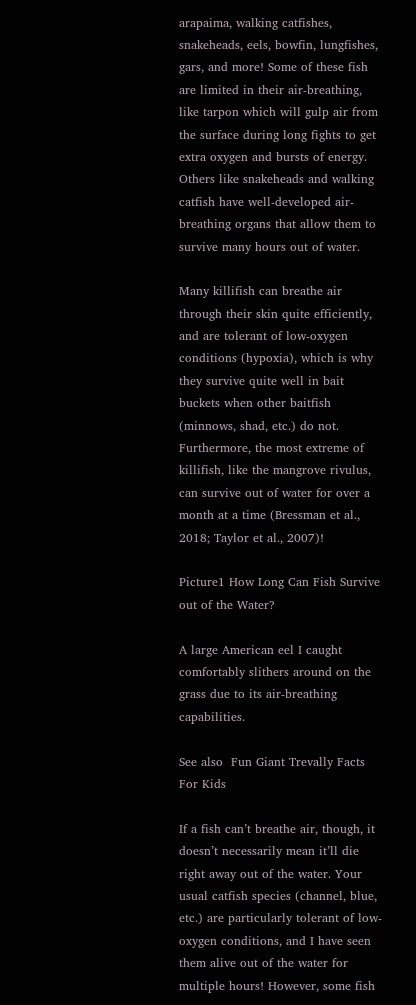arapaima, walking catfishes, snakeheads, eels, bowfin, lungfishes, gars, and more! Some of these fish are limited in their air-breathing, like tarpon which will gulp air from the surface during long fights to get extra oxygen and bursts of energy. Others like snakeheads and walking catfish have well-developed air-breathing organs that allow them to survive many hours out of water.

Many killifish can breathe air through their skin quite efficiently, and are tolerant of low-oxygen conditions (hypoxia), which is why they survive quite well in bait buckets when other baitfish (minnows, shad, etc.) do not. Furthermore, the most extreme of killifish, like the mangrove rivulus, can survive out of water for over a month at a time (Bressman et al., 2018; Taylor et al., 2007)!

Picture1 How Long Can Fish Survive out of the Water?

A large American eel I caught comfortably slithers around on the grass due to its air-breathing capabilities.

See also  Fun Giant Trevally Facts For Kids

If a fish can’t breathe air, though, it doesn’t necessarily mean it’ll die right away out of the water. Your usual catfish species (channel, blue, etc.) are particularly tolerant of low-oxygen conditions, and I have seen them alive out of the water for multiple hours! However, some fish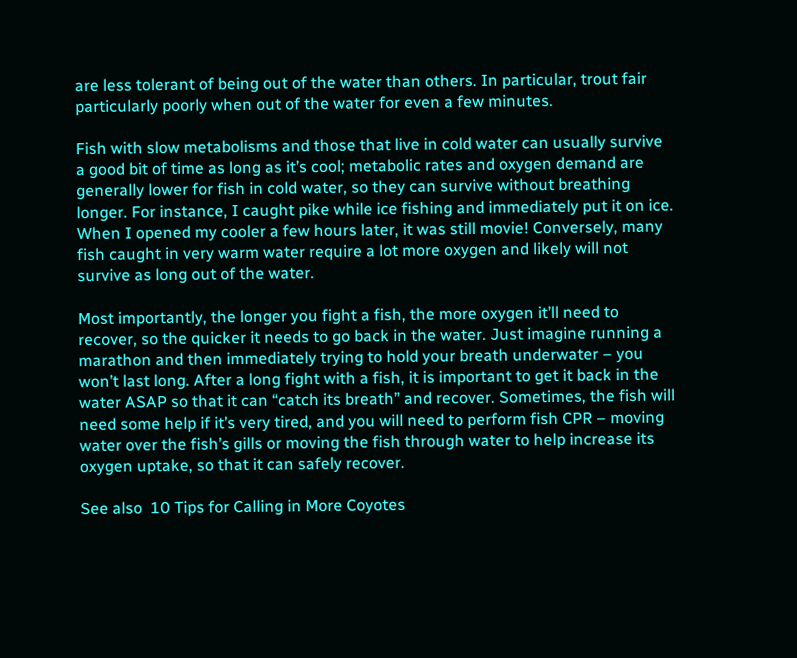are less tolerant of being out of the water than others. In particular, trout fair particularly poorly when out of the water for even a few minutes.

Fish with slow metabolisms and those that live in cold water can usually survive a good bit of time as long as it’s cool; metabolic rates and oxygen demand are generally lower for fish in cold water, so they can survive without breathing longer. For instance, I caught pike while ice fishing and immediately put it on ice. When I opened my cooler a few hours later, it was still movie! Conversely, many fish caught in very warm water require a lot more oxygen and likely will not survive as long out of the water.

Most importantly, the longer you fight a fish, the more oxygen it’ll need to recover, so the quicker it needs to go back in the water. Just imagine running a marathon and then immediately trying to hold your breath underwater – you won’t last long. After a long fight with a fish, it is important to get it back in the water ASAP so that it can “catch its breath” and recover. Sometimes, the fish will need some help if it’s very tired, and you will need to perform fish CPR – moving water over the fish’s gills or moving the fish through water to help increase its oxygen uptake, so that it can safely recover.

See also  10 Tips for Calling in More Coyotes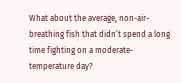What about the average, non-air-breathing fish that didn’t spend a long time fighting on a moderate-temperature day?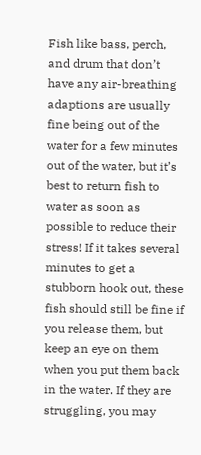Fish like bass, perch, and drum that don’t have any air-breathing adaptions are usually fine being out of the water for a few minutes out of the water, but it’s best to return fish to water as soon as possible to reduce their stress! If it takes several minutes to get a stubborn hook out, these fish should still be fine if you release them, but keep an eye on them when you put them back in the water. If they are struggling, you may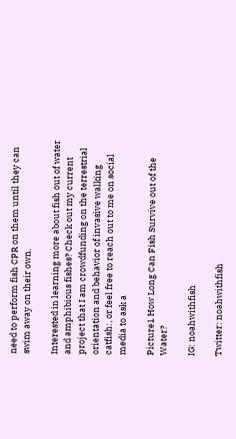need to perform fish CPR on them until they can swim away on their own.

Interested in learning more about fish out of water and amphibious fishes? Check out my current project that I am crowdfunding on the terrestrial orientation and behavior of invasive walking catfish:, or feel free to reach out to me on social media to ask a

Picture1 How Long Can Fish Survive out of the Water?

IG: noahwithfish

Twitter: noahwithfish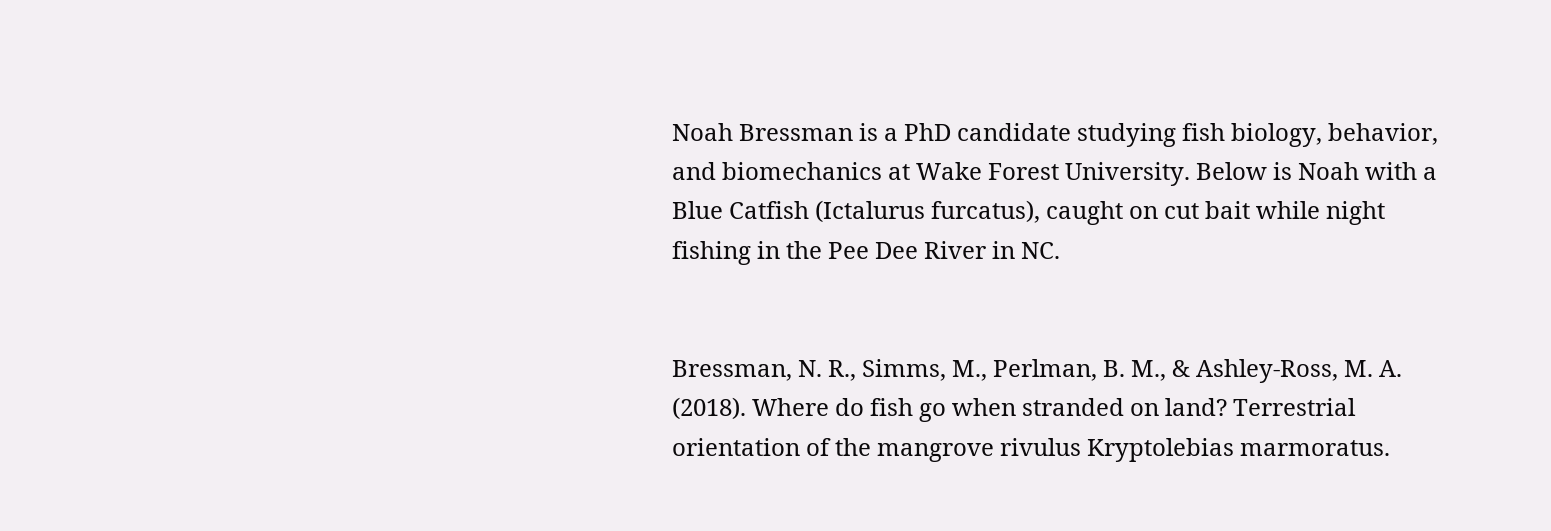Noah Bressman is a PhD candidate studying fish biology, behavior, and biomechanics at Wake Forest University. Below is Noah with a Blue Catfish (Ictalurus furcatus), caught on cut bait while night fishing in the Pee Dee River in NC.


Bressman, N. R., Simms, M., Perlman, B. M., & Ashley‐Ross, M. A. (2018). Where do fish go when stranded on land? Terrestrial orientation of the mangrove rivulus Kryptolebias marmoratus.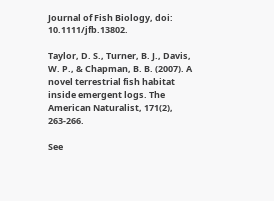Journal of Fish Biology, doi: 10.1111/jfb.13802.

Taylor, D. S., Turner, B. J., Davis, W. P., & Chapman, B. B. (2007). A novel terrestrial fish habitat inside emergent logs. The American Naturalist, 171(2), 263-266.

See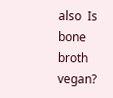also  Is bone broth vegan?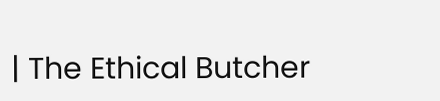| The Ethical Butcher